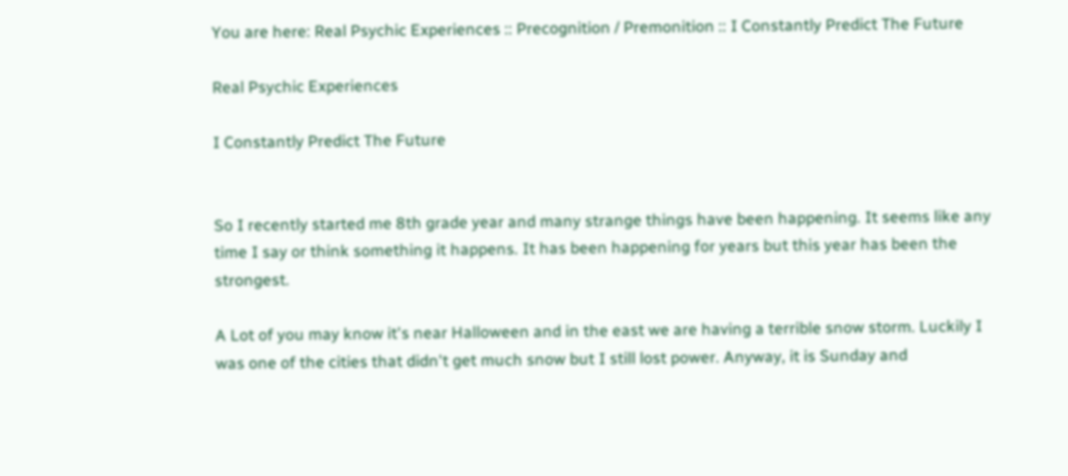You are here: Real Psychic Experiences :: Precognition / Premonition :: I Constantly Predict The Future

Real Psychic Experiences

I Constantly Predict The Future


So I recently started me 8th grade year and many strange things have been happening. It seems like any time I say or think something it happens. It has been happening for years but this year has been the strongest.

A Lot of you may know it's near Halloween and in the east we are having a terrible snow storm. Luckily I was one of the cities that didn't get much snow but I still lost power. Anyway, it is Sunday and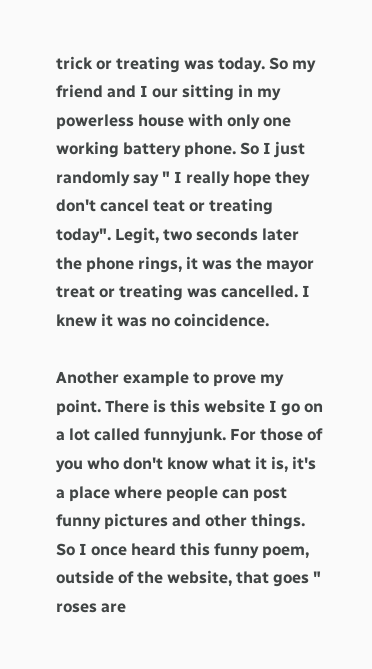trick or treating was today. So my friend and I our sitting in my powerless house with only one working battery phone. So I just randomly say " I really hope they don't cancel teat or treating today". Legit, two seconds later the phone rings, it was the mayor treat or treating was cancelled. I knew it was no coincidence.

Another example to prove my point. There is this website I go on a lot called funnyjunk. For those of you who don't know what it is, it's a place where people can post funny pictures and other things. So I once heard this funny poem, outside of the website, that goes " roses are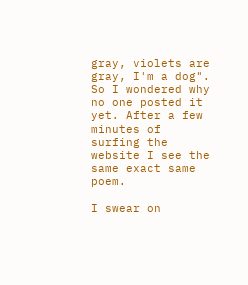gray, violets are gray, I'm a dog". So I wondered why no one posted it yet. After a few minutes of surfing the website I see the same exact same poem.

I swear on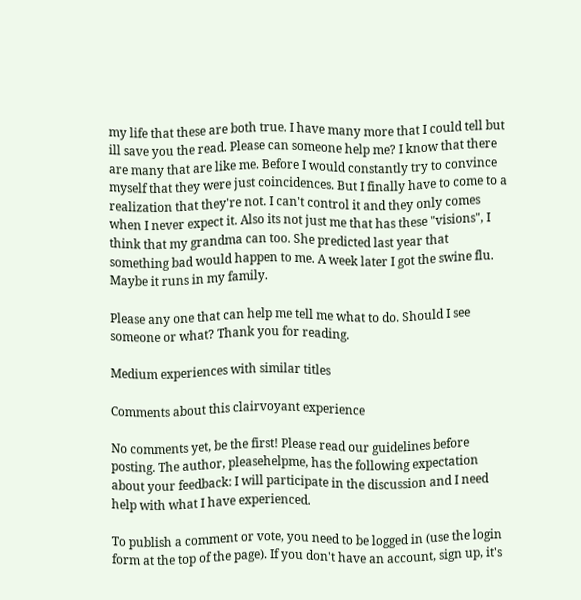my life that these are both true. I have many more that I could tell but ill save you the read. Please can someone help me? I know that there are many that are like me. Before I would constantly try to convince myself that they were just coincidences. But I finally have to come to a realization that they're not. I can't control it and they only comes when I never expect it. Also its not just me that has these "visions", I think that my grandma can too. She predicted last year that something bad would happen to me. A week later I got the swine flu. Maybe it runs in my family.

Please any one that can help me tell me what to do. Should I see someone or what? Thank you for reading.

Medium experiences with similar titles

Comments about this clairvoyant experience

No comments yet, be the first! Please read our guidelines before posting. The author, pleasehelpme, has the following expectation about your feedback: I will participate in the discussion and I need help with what I have experienced.

To publish a comment or vote, you need to be logged in (use the login form at the top of the page). If you don't have an account, sign up, it's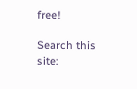free!

Search this site: